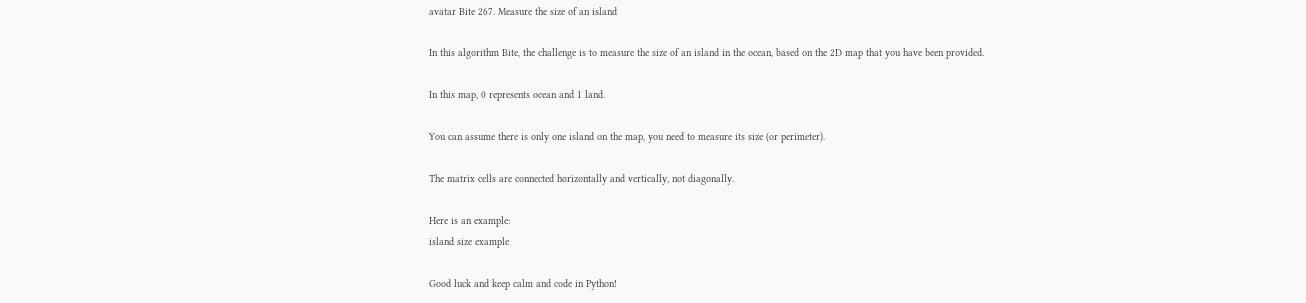avatar Bite 267. Measure the size of an island

In this algorithm Bite, the challenge is to measure the size of an island in the ocean, based on the 2D map that you have been provided.

In this map, 0 represents ocean and 1 land.

You can assume there is only one island on the map, you need to measure its size (or perimeter).

The matrix cells are connected horizontally and vertically, not diagonally.

Here is an example:
island size example

Good luck and keep calm and code in Python!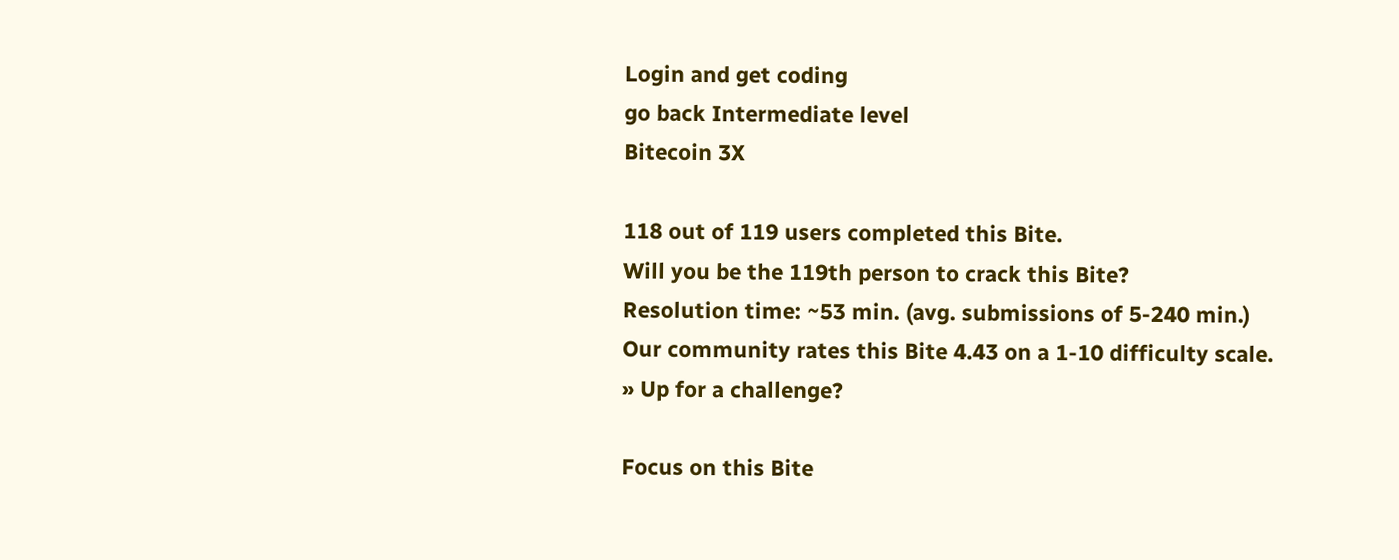Login and get coding
go back Intermediate level
Bitecoin 3X

118 out of 119 users completed this Bite.
Will you be the 119th person to crack this Bite?
Resolution time: ~53 min. (avg. submissions of 5-240 min.)
Our community rates this Bite 4.43 on a 1-10 difficulty scale.
» Up for a challenge?

Focus on this Bite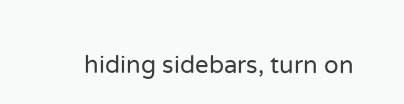hiding sidebars, turn on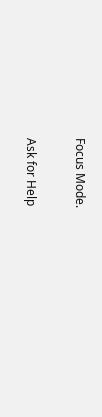Focus Mode.

Ask for Help